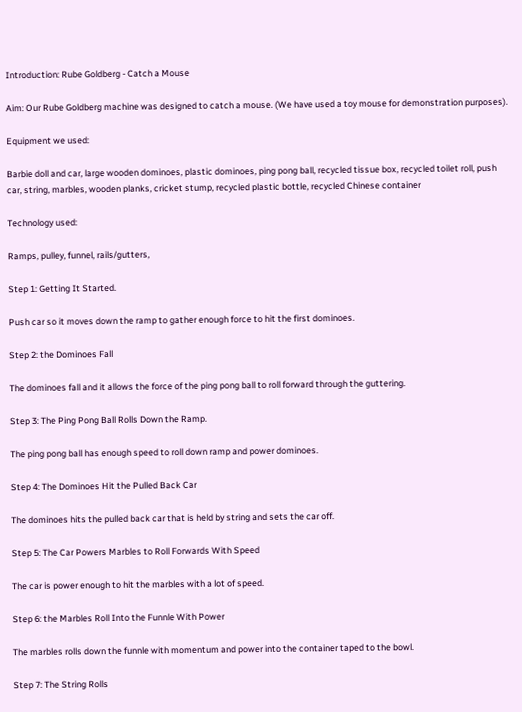Introduction: Rube Goldberg - Catch a Mouse

Aim: Our Rube Goldberg machine was designed to catch a mouse. (We have used a toy mouse for demonstration purposes).

Equipment we used:

Barbie doll and car, large wooden dominoes, plastic dominoes, ping pong ball, recycled tissue box, recycled toilet roll, push car, string, marbles, wooden planks, cricket stump, recycled plastic bottle, recycled Chinese container

Technology used:

Ramps, pulley, funnel, rails/gutters,

Step 1: Getting It Started.

Push car so it moves down the ramp to gather enough force to hit the first dominoes.

Step 2: the Dominoes Fall

The dominoes fall and it allows the force of the ping pong ball to roll forward through the guttering.

Step 3: The Ping Pong Ball Rolls Down the Ramp.

The ping pong ball has enough speed to roll down ramp and power dominoes.

Step 4: The Dominoes Hit the Pulled Back Car

The dominoes hits the pulled back car that is held by string and sets the car off.

Step 5: The Car Powers Marbles to Roll Forwards With Speed

The car is power enough to hit the marbles with a lot of speed.

Step 6: the Marbles Roll Into the Funnle With Power

The marbles rolls down the funnle with momentum and power into the container taped to the bowl.

Step 7: The String Rolls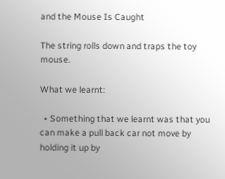and the Mouse Is Caught

The string rolls down and traps the toy mouse.

What we learnt:

  • Something that we learnt was that you can make a pull back car not move by holding it up by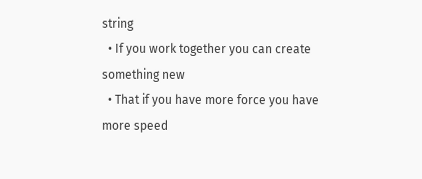string
  • If you work together you can create something new
  • That if you have more force you have more speed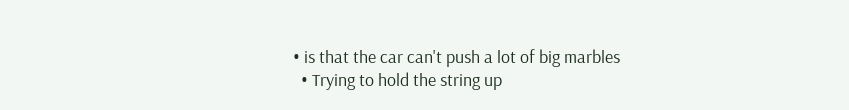• is that the car can't push a lot of big marbles
  • Trying to hold the string up